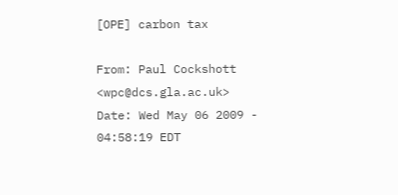[OPE] carbon tax

From: Paul Cockshott <wpc@dcs.gla.ac.uk>
Date: Wed May 06 2009 - 04:58:19 EDT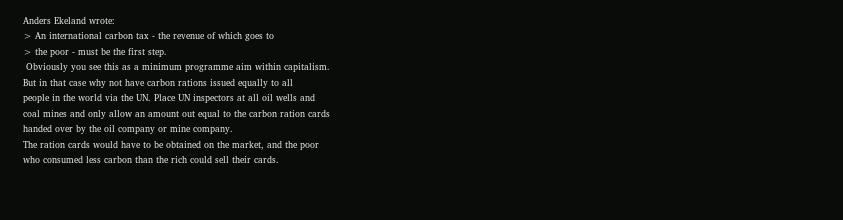Anders Ekeland wrote:
> An international carbon tax - the revenue of which goes to
> the poor - must be the first step.
 Obviously you see this as a minimum programme aim within capitalism.
But in that case why not have carbon rations issued equally to all
people in the world via the UN. Place UN inspectors at all oil wells and
coal mines and only allow an amount out equal to the carbon ration cards
handed over by the oil company or mine company.
The ration cards would have to be obtained on the market, and the poor
who consumed less carbon than the rich could sell their cards.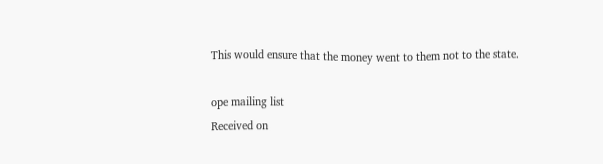This would ensure that the money went to them not to the state.

ope mailing list
Received on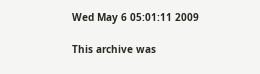Wed May 6 05:01:11 2009

This archive was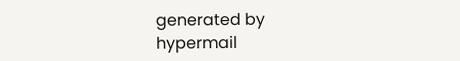generated by hypermail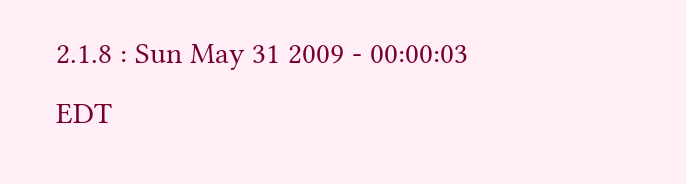2.1.8 : Sun May 31 2009 - 00:00:03 EDT